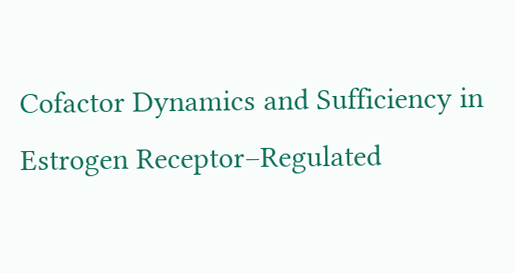Cofactor Dynamics and Sufficiency in Estrogen Receptor–Regulated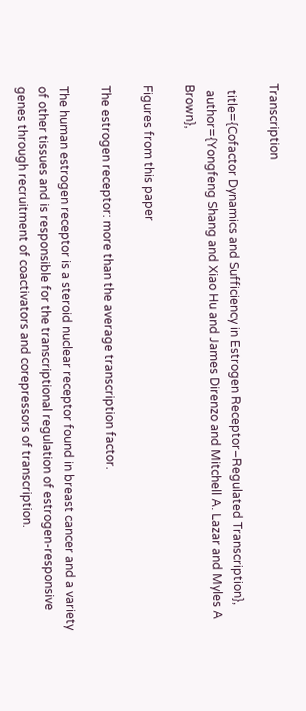Transcription

  title={Cofactor Dynamics and Sufficiency in Estrogen Receptor–Regulated Transcription},
  author={Yongfeng Shang and Xiao Hu and James Direnzo and Mitchell A. Lazar and Myles A Brown},

Figures from this paper

The estrogen receptor: more than the average transcription factor.

The human estrogen receptor is a steroid nuclear receptor found in breast cancer and a variety of other tissues and is responsible for the transcriptional regulation of estrogen-responsive genes through recruitment of coactivators and corepressors of transcription.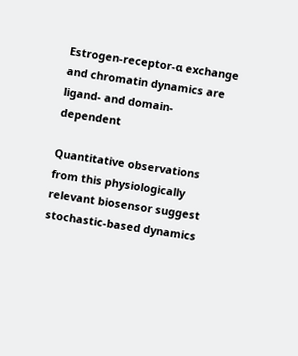Estrogen-receptor-α exchange and chromatin dynamics are ligand- and domain-dependent

Quantitative observations from this physiologically relevant biosensor suggest stochastic-based dynamics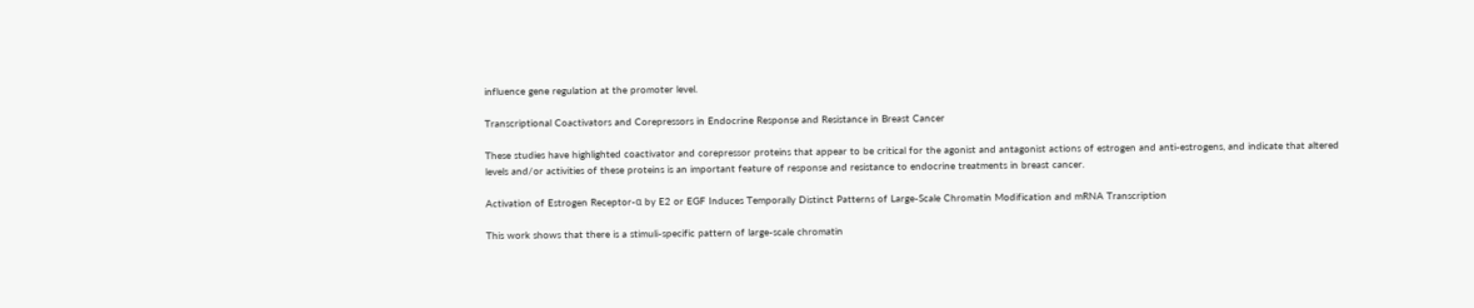influence gene regulation at the promoter level.

Transcriptional Coactivators and Corepressors in Endocrine Response and Resistance in Breast Cancer

These studies have highlighted coactivator and corepressor proteins that appear to be critical for the agonist and antagonist actions of estrogen and anti-estrogens, and indicate that altered levels and/or activities of these proteins is an important feature of response and resistance to endocrine treatments in breast cancer.

Activation of Estrogen Receptor-α by E2 or EGF Induces Temporally Distinct Patterns of Large-Scale Chromatin Modification and mRNA Transcription

This work shows that there is a stimuli-specific pattern of large-scale chromatin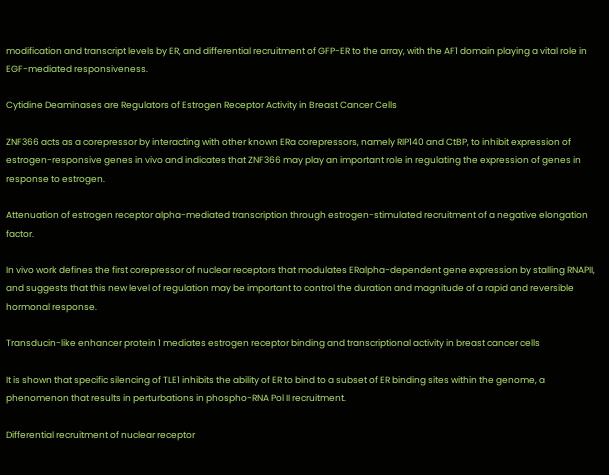modification and transcript levels by ER, and differential recruitment of GFP-ER to the array, with the AF1 domain playing a vital role in EGF-mediated responsiveness.

Cytidine Deaminases are Regulators of Estrogen Receptor Activity in Breast Cancer Cells

ZNF366 acts as a corepressor by interacting with other known ERa corepressors, namely RIP140 and CtBP, to inhibit expression of estrogen-responsive genes in vivo and indicates that ZNF366 may play an important role in regulating the expression of genes in response to estrogen.

Attenuation of estrogen receptor alpha-mediated transcription through estrogen-stimulated recruitment of a negative elongation factor.

In vivo work defines the first corepressor of nuclear receptors that modulates ERalpha-dependent gene expression by stalling RNAPII, and suggests that this new level of regulation may be important to control the duration and magnitude of a rapid and reversible hormonal response.

Transducin-like enhancer protein 1 mediates estrogen receptor binding and transcriptional activity in breast cancer cells

It is shown that specific silencing of TLE1 inhibits the ability of ER to bind to a subset of ER binding sites within the genome, a phenomenon that results in perturbations in phospho-RNA Pol II recruitment.

Differential recruitment of nuclear receptor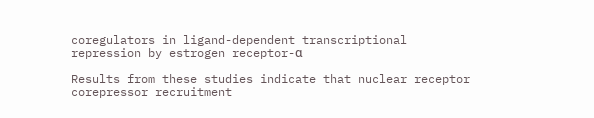coregulators in ligand-dependent transcriptional repression by estrogen receptor-α

Results from these studies indicate that nuclear receptor corepressor recruitment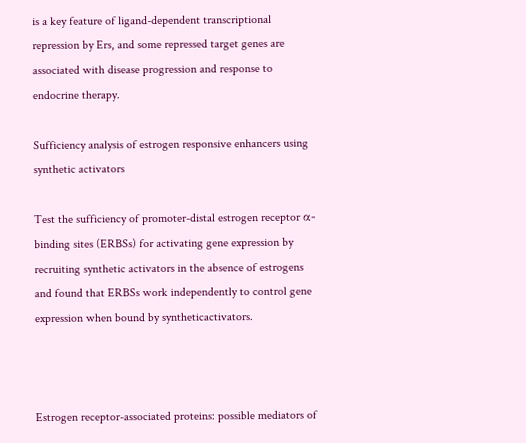is a key feature of ligand-dependent transcriptional repression by Ers, and some repressed target genes are associated with disease progression and response to endocrine therapy.

Sufficiency analysis of estrogen responsive enhancers using synthetic activators

Test the sufficiency of promoter-distal estrogen receptor α-binding sites (ERBSs) for activating gene expression by recruiting synthetic activators in the absence of estrogens and found that ERBSs work independently to control gene expression when bound by syntheticactivators.



Estrogen receptor-associated proteins: possible mediators of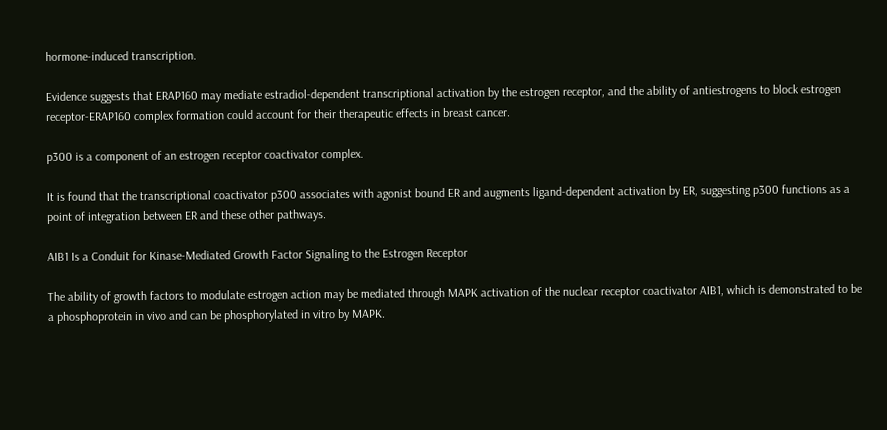hormone-induced transcription.

Evidence suggests that ERAP160 may mediate estradiol-dependent transcriptional activation by the estrogen receptor, and the ability of antiestrogens to block estrogen receptor-ERAP160 complex formation could account for their therapeutic effects in breast cancer.

p300 is a component of an estrogen receptor coactivator complex.

It is found that the transcriptional coactivator p300 associates with agonist bound ER and augments ligand-dependent activation by ER, suggesting p300 functions as a point of integration between ER and these other pathways.

AIB1 Is a Conduit for Kinase-Mediated Growth Factor Signaling to the Estrogen Receptor

The ability of growth factors to modulate estrogen action may be mediated through MAPK activation of the nuclear receptor coactivator AIB1, which is demonstrated to be a phosphoprotein in vivo and can be phosphorylated in vitro by MAPK.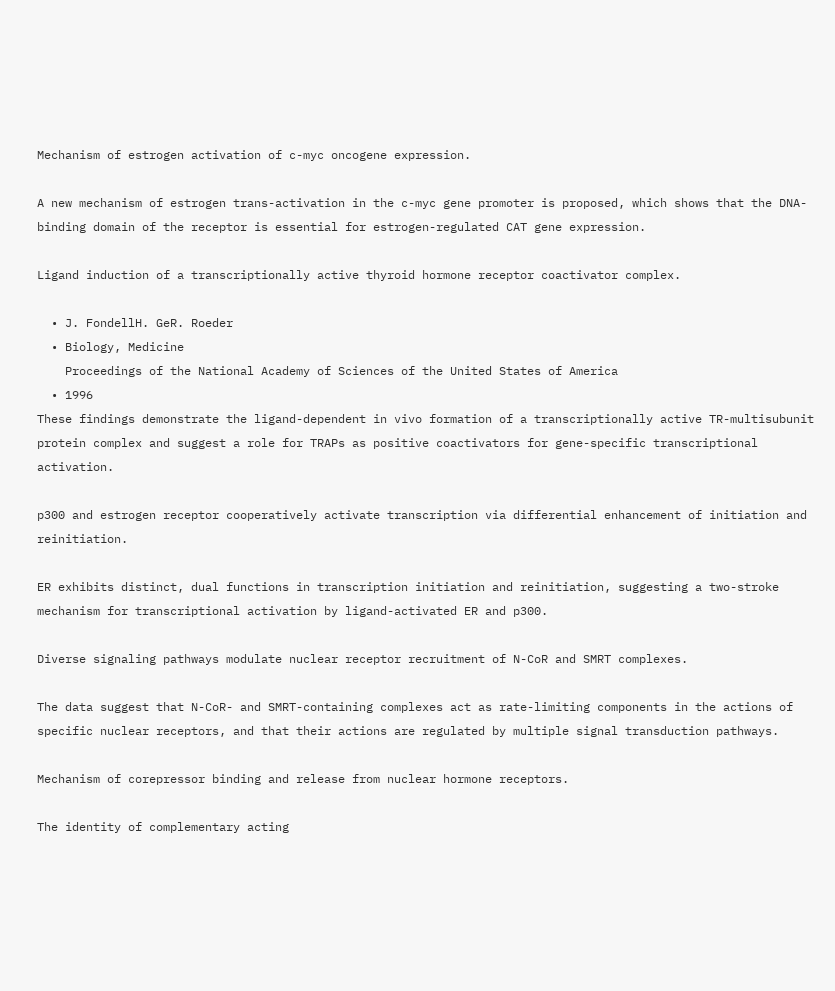Mechanism of estrogen activation of c-myc oncogene expression.

A new mechanism of estrogen trans-activation in the c-myc gene promoter is proposed, which shows that the DNA-binding domain of the receptor is essential for estrogen-regulated CAT gene expression.

Ligand induction of a transcriptionally active thyroid hormone receptor coactivator complex.

  • J. FondellH. GeR. Roeder
  • Biology, Medicine
    Proceedings of the National Academy of Sciences of the United States of America
  • 1996
These findings demonstrate the ligand-dependent in vivo formation of a transcriptionally active TR-multisubunit protein complex and suggest a role for TRAPs as positive coactivators for gene-specific transcriptional activation.

p300 and estrogen receptor cooperatively activate transcription via differential enhancement of initiation and reinitiation.

ER exhibits distinct, dual functions in transcription initiation and reinitiation, suggesting a two-stroke mechanism for transcriptional activation by ligand-activated ER and p300.

Diverse signaling pathways modulate nuclear receptor recruitment of N-CoR and SMRT complexes.

The data suggest that N-CoR- and SMRT-containing complexes act as rate-limiting components in the actions of specific nuclear receptors, and that their actions are regulated by multiple signal transduction pathways.

Mechanism of corepressor binding and release from nuclear hormone receptors.

The identity of complementary acting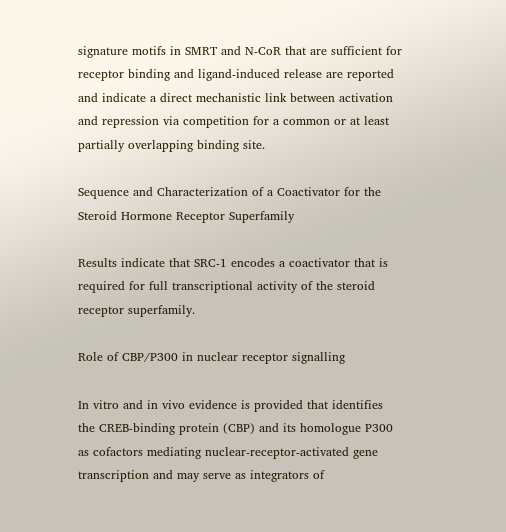signature motifs in SMRT and N-CoR that are sufficient for receptor binding and ligand-induced release are reported and indicate a direct mechanistic link between activation and repression via competition for a common or at least partially overlapping binding site.

Sequence and Characterization of a Coactivator for the Steroid Hormone Receptor Superfamily

Results indicate that SRC-1 encodes a coactivator that is required for full transcriptional activity of the steroid receptor superfamily.

Role of CBP/P300 in nuclear receptor signalling

In vitro and in vivo evidence is provided that identifies the CREB-binding protein (CBP) and its homologue P300 as cofactors mediating nuclear-receptor-activated gene transcription and may serve as integrators of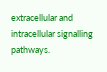extracellular and intracellular signalling pathways.